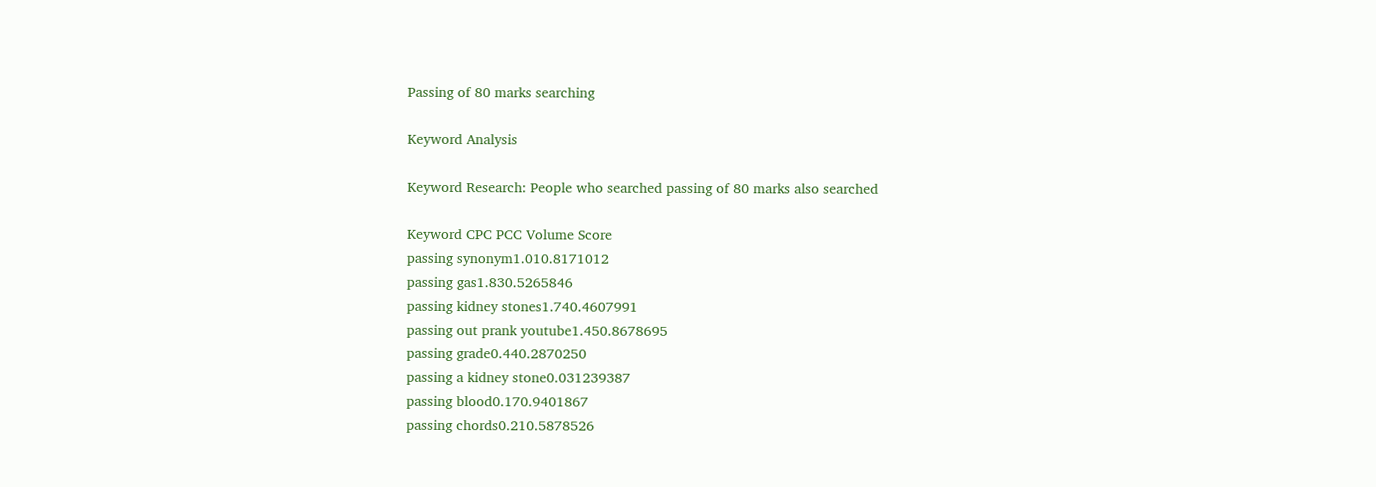Passing of 80 marks searching

Keyword Analysis

Keyword Research: People who searched passing of 80 marks also searched

Keyword CPC PCC Volume Score
passing synonym1.010.8171012
passing gas1.830.5265846
passing kidney stones1.740.4607991
passing out prank youtube1.450.8678695
passing grade0.440.2870250
passing a kidney stone0.031239387
passing blood0.170.9401867
passing chords0.210.5878526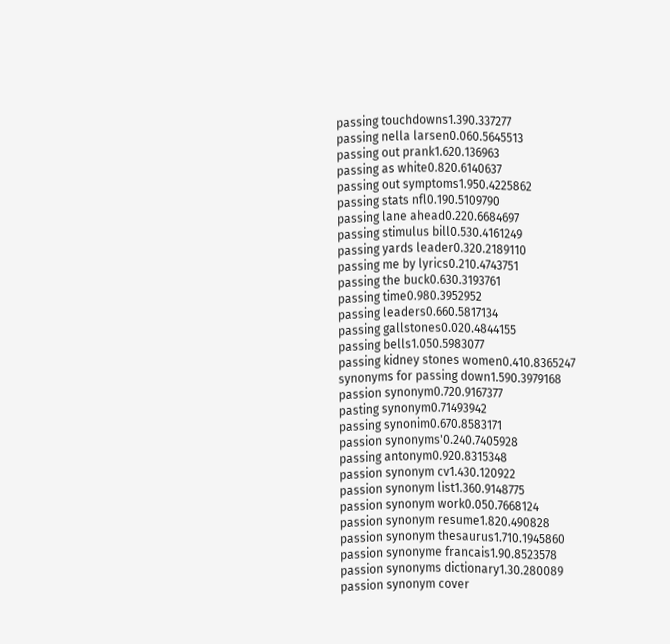passing touchdowns1.390.337277
passing nella larsen0.060.5645513
passing out prank1.620.136963
passing as white0.820.6140637
passing out symptoms1.950.4225862
passing stats nfl0.190.5109790
passing lane ahead0.220.6684697
passing stimulus bill0.530.4161249
passing yards leader0.320.2189110
passing me by lyrics0.210.4743751
passing the buck0.630.3193761
passing time0.980.3952952
passing leaders0.660.5817134
passing gallstones0.020.4844155
passing bells1.050.5983077
passing kidney stones women0.410.8365247
synonyms for passing down1.590.3979168
passion synonym0.720.9167377
pasting synonym0.71493942
passing synonim0.670.8583171
passion synonyms'0.240.7405928
passing antonym0.920.8315348
passion synonym cv1.430.120922
passion synonym list1.360.9148775
passion synonym work0.050.7668124
passion synonym resume1.820.490828
passion synonym thesaurus1.710.1945860
passion synonyme francais1.90.8523578
passion synonyms dictionary1.30.280089
passion synonym cover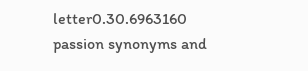letter0.30.6963160
passion synonyms and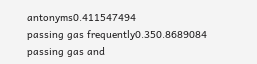antonyms0.411547494
passing gas frequently0.350.8689084
passing gas and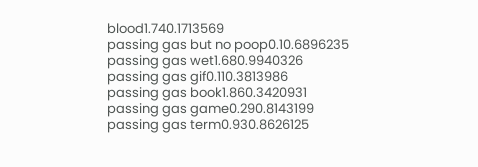blood1.740.1713569
passing gas but no poop0.10.6896235
passing gas wet1.680.9940326
passing gas gif0.110.3813986
passing gas book1.860.3420931
passing gas game0.290.8143199
passing gas term0.930.8626125